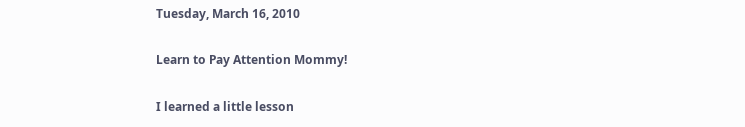Tuesday, March 16, 2010

Learn to Pay Attention Mommy!

I learned a little lesson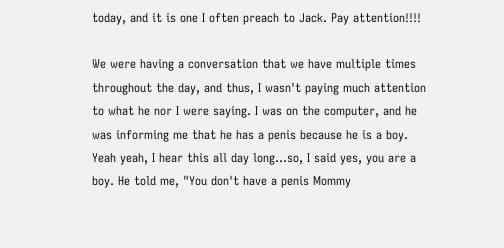today, and it is one I often preach to Jack. Pay attention!!!!

We were having a conversation that we have multiple times throughout the day, and thus, I wasn't paying much attention to what he nor I were saying. I was on the computer, and he was informing me that he has a penis because he is a boy. Yeah yeah, I hear this all day long...so, I said yes, you are a boy. He told me, "You don't have a penis Mommy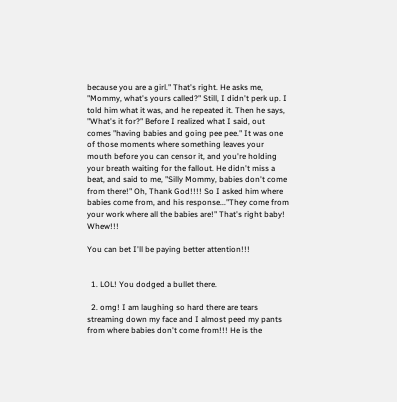because you are a girl." That's right. He asks me, "Mommy, what's yours called?" Still, I didn't perk up. I told him what it was, and he repeated it. Then he says, "What's it for?" Before I realized what I said, out comes "having babies and going pee pee." It was one of those moments where something leaves your mouth before you can censor it, and you're holding your breath waiting for the fallout. He didn't miss a beat, and said to me, "Silly Mommy, babies don't come from there!" Oh, Thank God!!!! So I asked him where babies come from, and his response..."They come from your work where all the babies are!" That's right baby! Whew!!!

You can bet I'll be paying better attention!!!


  1. LOL! You dodged a bullet there.

  2. omg! I am laughing so hard there are tears streaming down my face and I almost peed my pants from where babies don't come from!!! He is the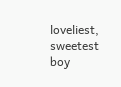loveliest, sweetest boy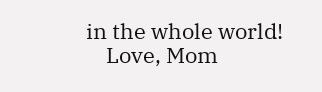in the whole world!
    Love, Mom